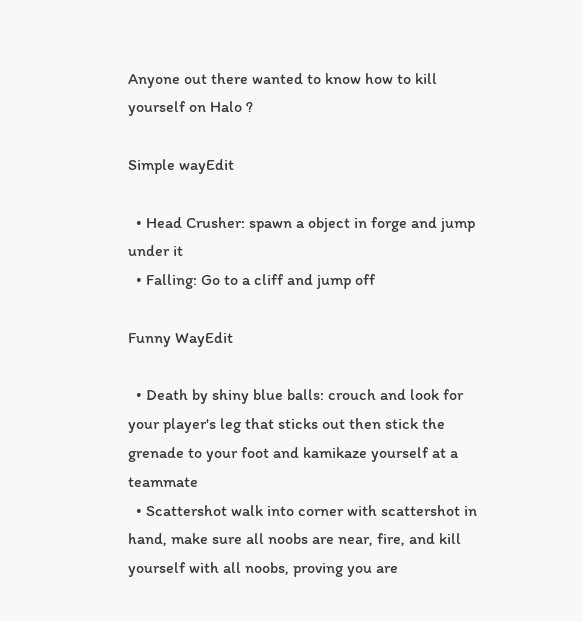Anyone out there wanted to know how to kill yourself on Halo ?

Simple wayEdit

  • Head Crusher: spawn a object in forge and jump under it
  • Falling: Go to a cliff and jump off

Funny WayEdit

  • Death by shiny blue balls: crouch and look for your player's leg that sticks out then stick the grenade to your foot and kamikaze yourself at a teammate
  • Scattershot walk into corner with scattershot in hand, make sure all noobs are near, fire, and kill yourself with all noobs, proving you are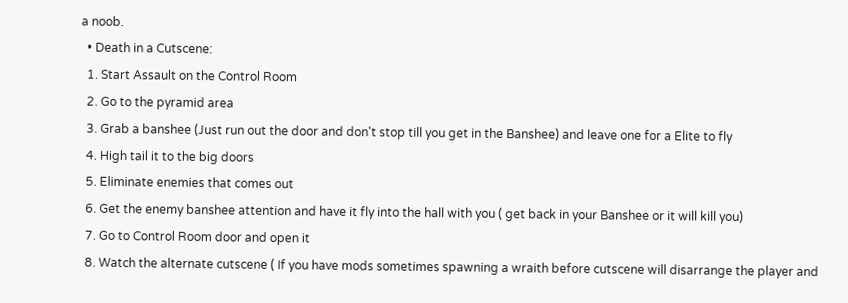a noob.
  • Death in a Cutscene:
  1. Start Assault on the Control Room
  2. Go to the pyramid area
  3. Grab a banshee (Just run out the door and don't stop till you get in the Banshee) and leave one for a Elite to fly
  4. High tail it to the big doors
  5. Eliminate enemies that comes out
  6. Get the enemy banshee attention and have it fly into the hall with you ( get back in your Banshee or it will kill you)
  7. Go to Control Room door and open it
  8. Watch the alternate cutscene ( If you have mods sometimes spawning a wraith before cutscene will disarrange the player and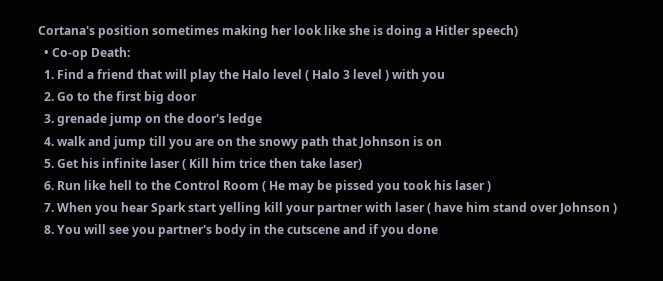Cortana's position sometimes making her look like she is doing a Hitler speech)
  • Co-op Death:
  1. Find a friend that will play the Halo level ( Halo 3 level ) with you
  2. Go to the first big door
  3. grenade jump on the door's ledge
  4. walk and jump till you are on the snowy path that Johnson is on
  5. Get his infinite laser ( Kill him trice then take laser)
  6. Run like hell to the Control Room ( He may be pissed you took his laser )
  7. When you hear Spark start yelling kill your partner with laser ( have him stand over Johnson )
  8. You will see you partner's body in the cutscene and if you done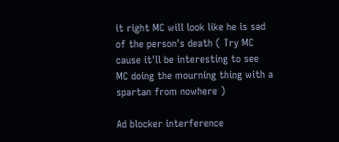it right MC will look like he is sad of the person's death ( Try MC cause it'll be interesting to see MC doing the mourning thing with a spartan from nowhere )

Ad blocker interference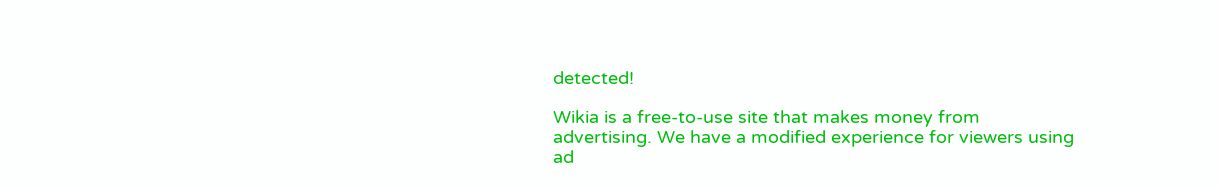detected!

Wikia is a free-to-use site that makes money from advertising. We have a modified experience for viewers using ad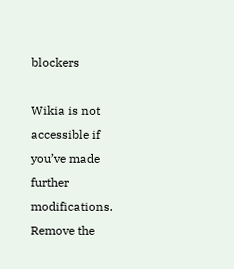blockers

Wikia is not accessible if you’ve made further modifications. Remove the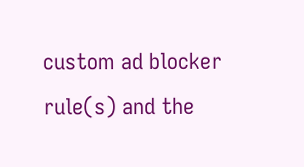custom ad blocker rule(s) and the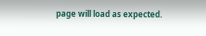page will load as expected.